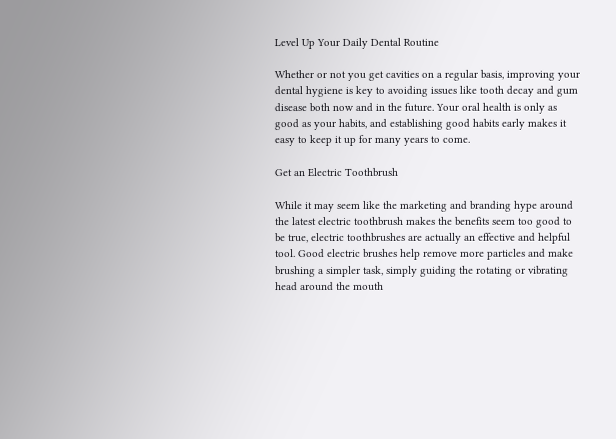Level Up Your Daily Dental Routine

Whether or not you get cavities on a regular basis, improving your dental hygiene is key to avoiding issues like tooth decay and gum disease both now and in the future. Your oral health is only as good as your habits, and establishing good habits early makes it easy to keep it up for many years to come.

Get an Electric Toothbrush

While it may seem like the marketing and branding hype around the latest electric toothbrush makes the benefits seem too good to be true, electric toothbrushes are actually an effective and helpful tool. Good electric brushes help remove more particles and make brushing a simpler task, simply guiding the rotating or vibrating head around the mouth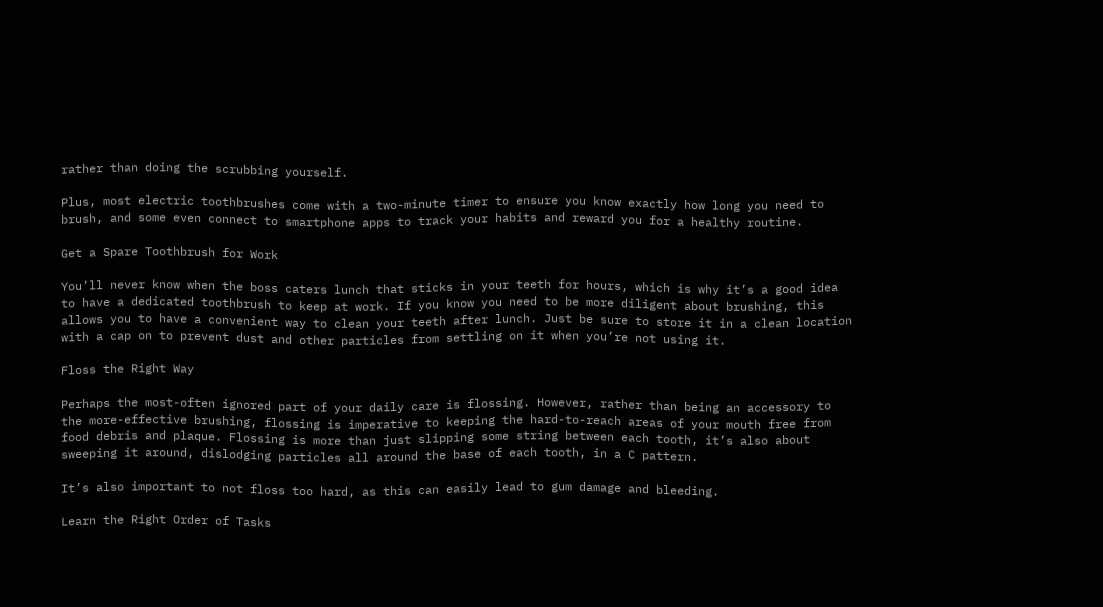rather than doing the scrubbing yourself.

Plus, most electric toothbrushes come with a two-minute timer to ensure you know exactly how long you need to brush, and some even connect to smartphone apps to track your habits and reward you for a healthy routine.

Get a Spare Toothbrush for Work

You’ll never know when the boss caters lunch that sticks in your teeth for hours, which is why it’s a good idea to have a dedicated toothbrush to keep at work. If you know you need to be more diligent about brushing, this allows you to have a convenient way to clean your teeth after lunch. Just be sure to store it in a clean location with a cap on to prevent dust and other particles from settling on it when you’re not using it.

Floss the Right Way

Perhaps the most-often ignored part of your daily care is flossing. However, rather than being an accessory to the more-effective brushing, flossing is imperative to keeping the hard-to-reach areas of your mouth free from food debris and plaque. Flossing is more than just slipping some string between each tooth, it’s also about sweeping it around, dislodging particles all around the base of each tooth, in a C pattern.

It’s also important to not floss too hard, as this can easily lead to gum damage and bleeding.

Learn the Right Order of Tasks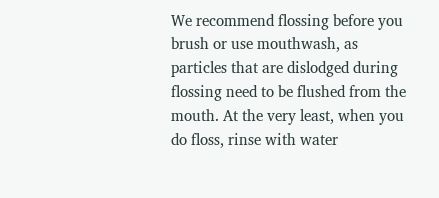We recommend flossing before you brush or use mouthwash, as particles that are dislodged during flossing need to be flushed from the mouth. At the very least, when you do floss, rinse with water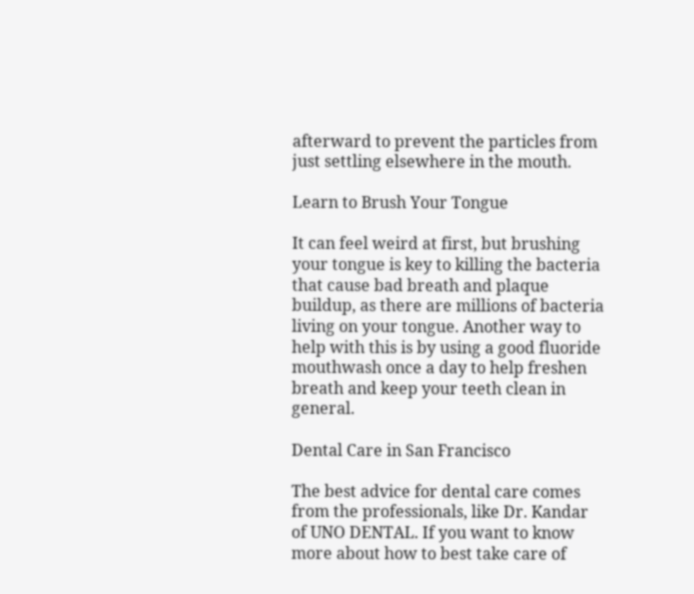afterward to prevent the particles from just settling elsewhere in the mouth.

Learn to Brush Your Tongue

It can feel weird at first, but brushing your tongue is key to killing the bacteria that cause bad breath and plaque buildup, as there are millions of bacteria living on your tongue. Another way to help with this is by using a good fluoride mouthwash once a day to help freshen breath and keep your teeth clean in general.

Dental Care in San Francisco

The best advice for dental care comes from the professionals, like Dr. Kandar of UNO DENTAL. If you want to know more about how to best take care of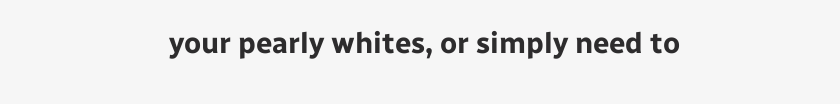your pearly whites, or simply need to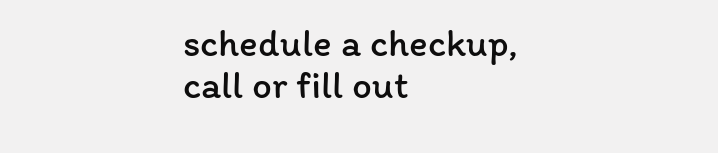schedule a checkup, call or fill out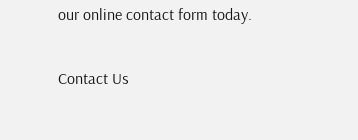our online contact form today.

Contact Us